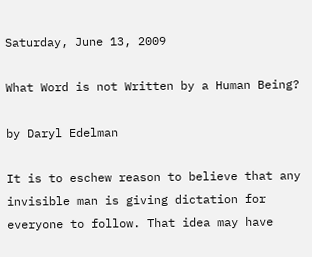Saturday, June 13, 2009

What Word is not Written by a Human Being?

by Daryl Edelman

It is to eschew reason to believe that any invisible man is giving dictation for everyone to follow. That idea may have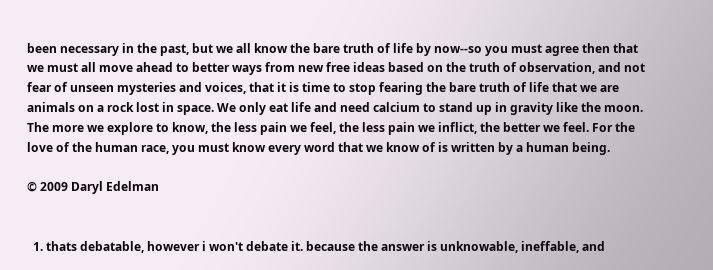been necessary in the past, but we all know the bare truth of life by now--so you must agree then that we must all move ahead to better ways from new free ideas based on the truth of observation, and not fear of unseen mysteries and voices, that it is time to stop fearing the bare truth of life that we are animals on a rock lost in space. We only eat life and need calcium to stand up in gravity like the moon. The more we explore to know, the less pain we feel, the less pain we inflict, the better we feel. For the love of the human race, you must know every word that we know of is written by a human being.

© 2009 Daryl Edelman


  1. thats debatable, however i won't debate it. because the answer is unknowable, ineffable, and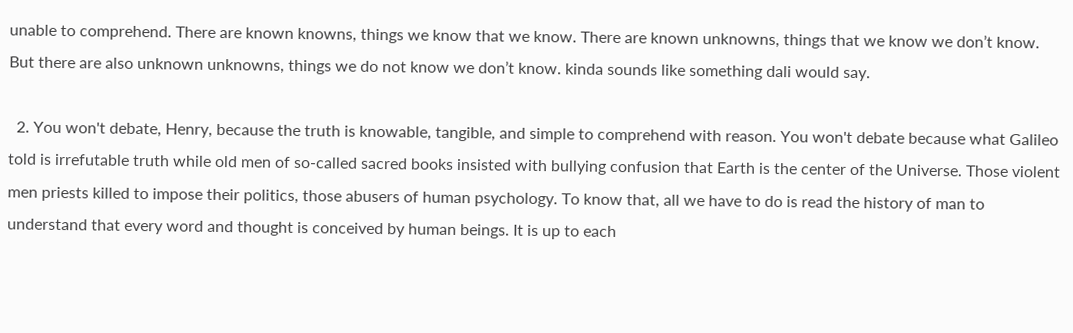unable to comprehend. There are known knowns, things we know that we know. There are known unknowns, things that we know we don’t know. But there are also unknown unknowns, things we do not know we don’t know. kinda sounds like something dali would say.

  2. You won't debate, Henry, because the truth is knowable, tangible, and simple to comprehend with reason. You won't debate because what Galileo told is irrefutable truth while old men of so-called sacred books insisted with bullying confusion that Earth is the center of the Universe. Those violent men priests killed to impose their politics, those abusers of human psychology. To know that, all we have to do is read the history of man to understand that every word and thought is conceived by human beings. It is up to each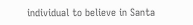individual to believe in Santa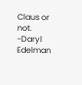Claus or not. -Daryl Edelman